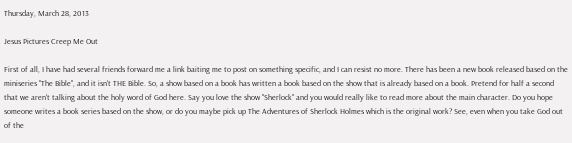Thursday, March 28, 2013

Jesus Pictures Creep Me Out

First of all, I have had several friends forward me a link baiting me to post on something specific, and I can resist no more. There has been a new book released based on the miniseries "The Bible", and it isn't THE Bible. So, a show based on a book has written a book based on the show that is already based on a book. Pretend for half a second that we aren't talking about the holy word of God here. Say you love the show "Sherlock" and you would really like to read more about the main character. Do you hope someone writes a book series based on the show, or do you maybe pick up The Adventures of Sherlock Holmes which is the original work? See, even when you take God out of the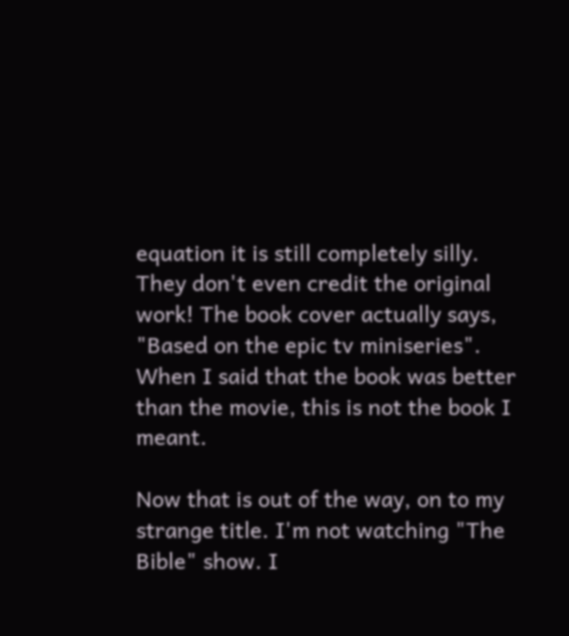equation it is still completely silly. They don't even credit the original work! The book cover actually says, "Based on the epic tv miniseries". When I said that the book was better than the movie, this is not the book I meant.

Now that is out of the way, on to my strange title. I'm not watching "The Bible" show. I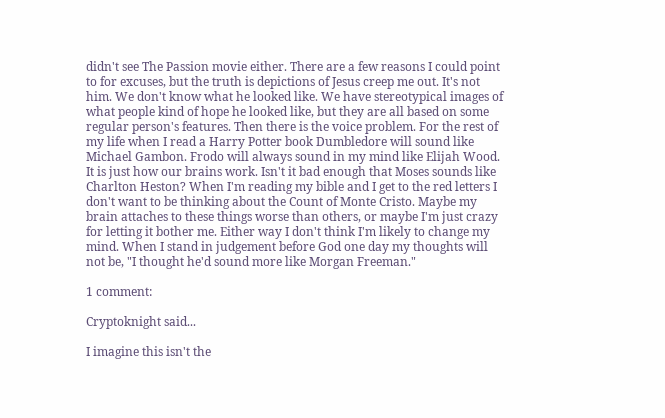didn't see The Passion movie either. There are a few reasons I could point to for excuses, but the truth is depictions of Jesus creep me out. It's not him. We don't know what he looked like. We have stereotypical images of what people kind of hope he looked like, but they are all based on some regular person's features. Then there is the voice problem. For the rest of my life when I read a Harry Potter book Dumbledore will sound like Michael Gambon. Frodo will always sound in my mind like Elijah Wood. It is just how our brains work. Isn't it bad enough that Moses sounds like Charlton Heston? When I'm reading my bible and I get to the red letters I don't want to be thinking about the Count of Monte Cristo. Maybe my brain attaches to these things worse than others, or maybe I'm just crazy for letting it bother me. Either way I don't think I'm likely to change my mind. When I stand in judgement before God one day my thoughts will not be, "I thought he'd sound more like Morgan Freeman."

1 comment:

Cryptoknight said...

I imagine this isn't the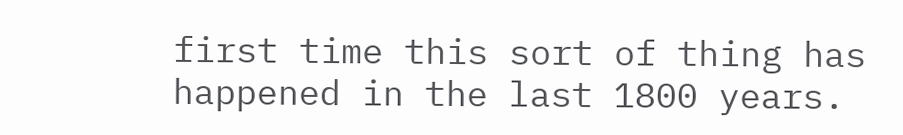first time this sort of thing has happened in the last 1800 years.